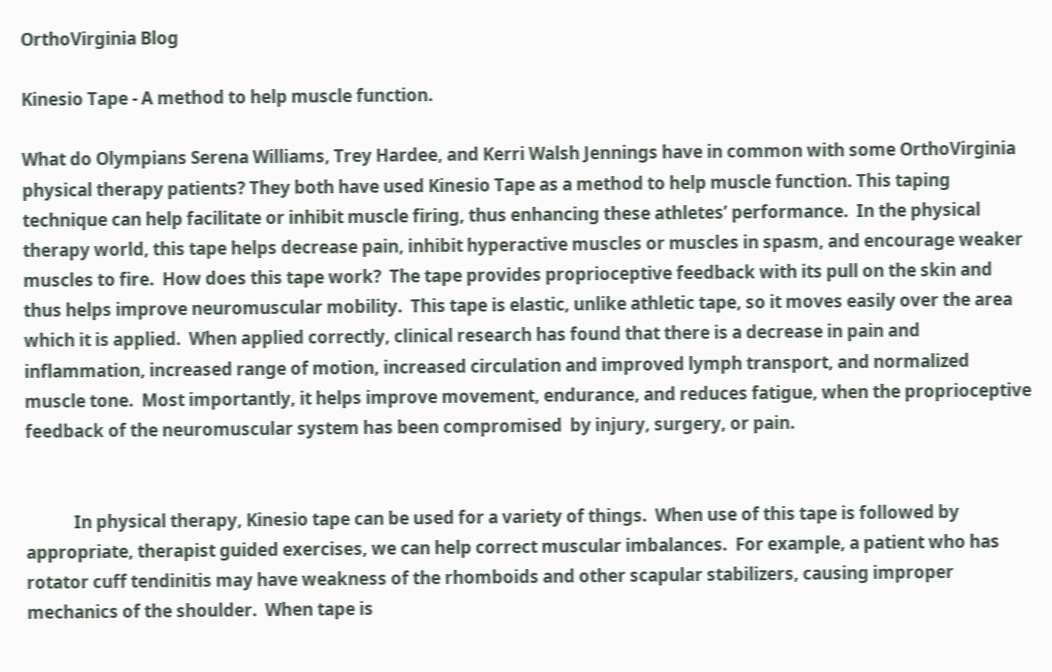OrthoVirginia Blog

Kinesio Tape - A method to help muscle function.

What do Olympians Serena Williams, Trey Hardee, and Kerri Walsh Jennings have in common with some OrthoVirginia physical therapy patients? They both have used Kinesio Tape as a method to help muscle function. This taping technique can help facilitate or inhibit muscle firing, thus enhancing these athletes’ performance.  In the physical therapy world, this tape helps decrease pain, inhibit hyperactive muscles or muscles in spasm, and encourage weaker muscles to fire.  How does this tape work?  The tape provides proprioceptive feedback with its pull on the skin and thus helps improve neuromuscular mobility.  This tape is elastic, unlike athletic tape, so it moves easily over the area which it is applied.  When applied correctly, clinical research has found that there is a decrease in pain and inflammation, increased range of motion, increased circulation and improved lymph transport, and normalized muscle tone.  Most importantly, it helps improve movement, endurance, and reduces fatigue, when the proprioceptive feedback of the neuromuscular system has been compromised  by injury, surgery, or pain.


            In physical therapy, Kinesio tape can be used for a variety of things.  When use of this tape is followed by appropriate, therapist guided exercises, we can help correct muscular imbalances.  For example, a patient who has rotator cuff tendinitis may have weakness of the rhomboids and other scapular stabilizers, causing improper mechanics of the shoulder.  When tape is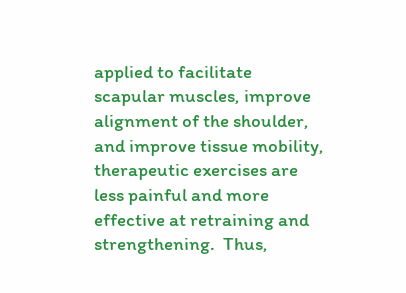applied to facilitate scapular muscles, improve alignment of the shoulder, and improve tissue mobility, therapeutic exercises are less painful and more effective at retraining and strengthening.  Thus,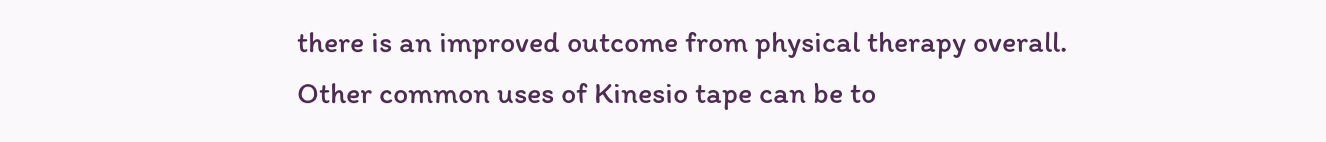there is an improved outcome from physical therapy overall.  Other common uses of Kinesio tape can be to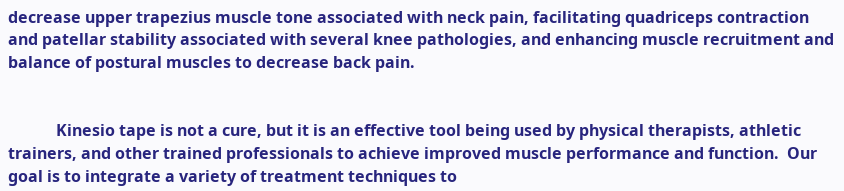decrease upper trapezius muscle tone associated with neck pain, facilitating quadriceps contraction and patellar stability associated with several knee pathologies, and enhancing muscle recruitment and balance of postural muscles to decrease back pain.


            Kinesio tape is not a cure, but it is an effective tool being used by physical therapists, athletic trainers, and other trained professionals to achieve improved muscle performance and function.  Our goal is to integrate a variety of treatment techniques to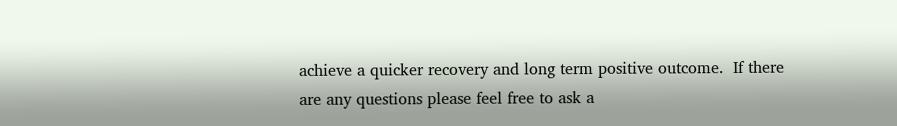achieve a quicker recovery and long term positive outcome.  If there are any questions please feel free to ask a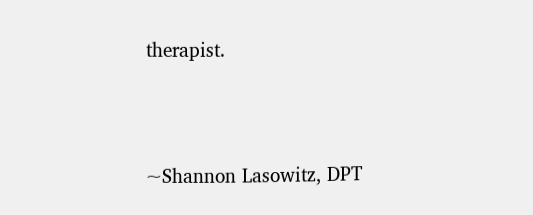therapist.





~Shannon Lasowitz, DPT